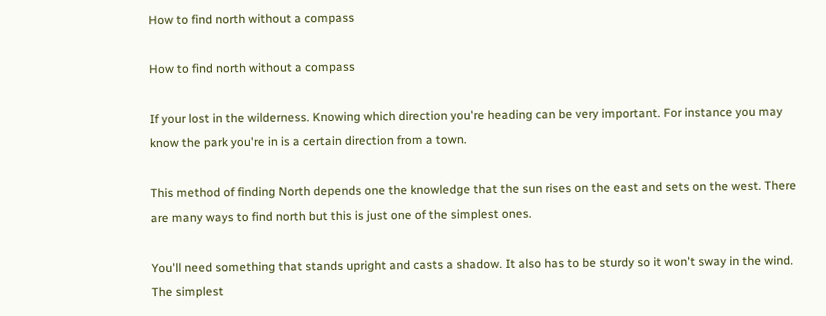How to find north without a compass

How to find north without a compass

If your lost in the wilderness. Knowing which direction you're heading can be very important. For instance you may know the park you're in is a certain direction from a town.

This method of finding North depends one the knowledge that the sun rises on the east and sets on the west. There are many ways to find north but this is just one of the simplest ones.

You'll need something that stands upright and casts a shadow. It also has to be sturdy so it won't sway in the wind. The simplest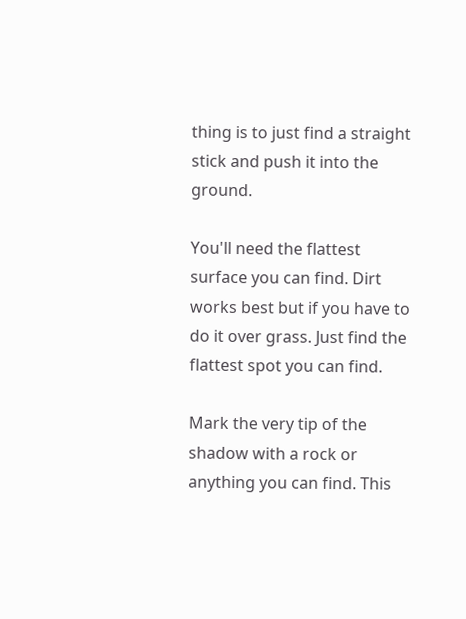thing is to just find a straight stick and push it into the ground.

You'll need the flattest surface you can find. Dirt works best but if you have to do it over grass. Just find the flattest spot you can find.

Mark the very tip of the shadow with a rock or anything you can find. This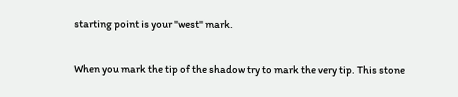starting point is your "west" mark.

When you mark the tip of the shadow try to mark the very tip. This stone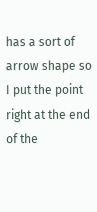has a sort of arrow shape so I put the point right at the end of the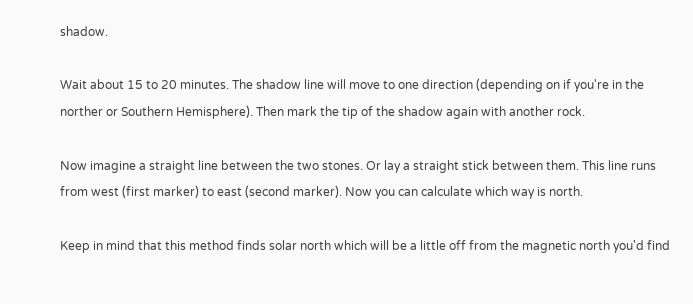shadow.

Wait about 15 to 20 minutes. The shadow line will move to one direction (depending on if you're in the norther or Southern Hemisphere). Then mark the tip of the shadow again with another rock.

Now imagine a straight line between the two stones. Or lay a straight stick between them. This line runs from west (first marker) to east (second marker). Now you can calculate which way is north.

Keep in mind that this method finds solar north which will be a little off from the magnetic north you'd find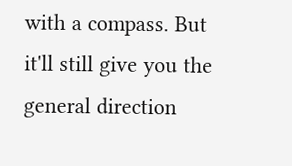with a compass. But it'll still give you the general direction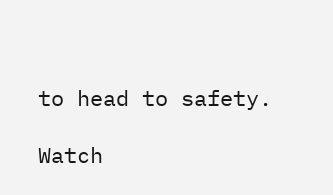to head to safety.

Watch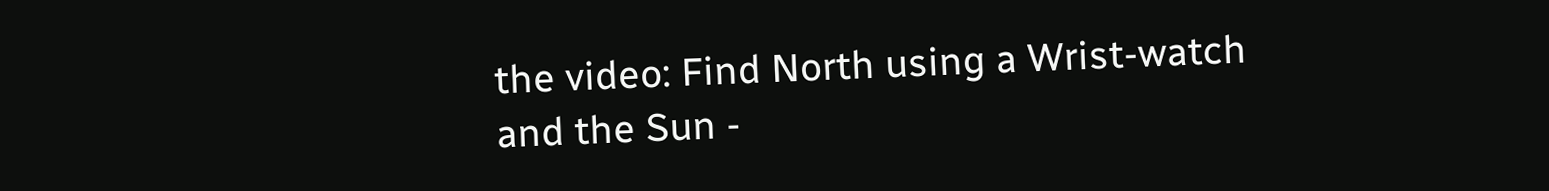the video: Find North using a Wrist-watch and the Sun -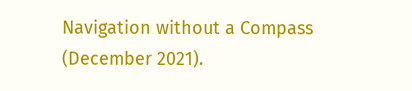Navigation without a Compass (December 2021).